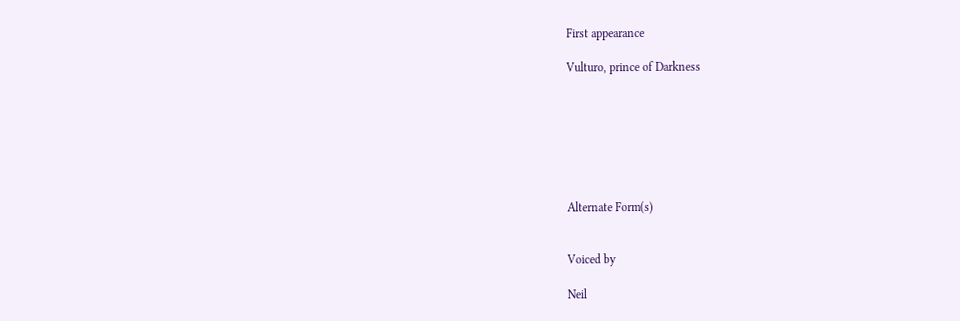First appearance

Vulturo, prince of Darkness







Alternate Form(s)


Voiced by

Neil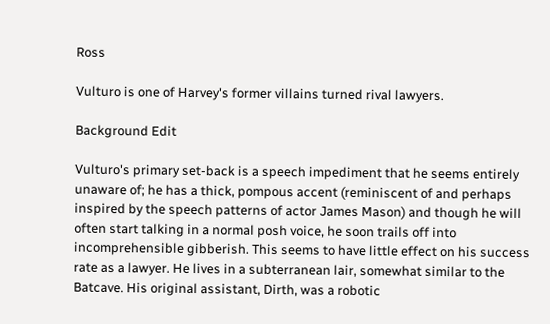Ross

Vulturo is one of Harvey's former villains turned rival lawyers.

Background Edit

Vulturo's primary set-back is a speech impediment that he seems entirely unaware of; he has a thick, pompous accent (reminiscent of and perhaps inspired by the speech patterns of actor James Mason) and though he will often start talking in a normal posh voice, he soon trails off into incomprehensible gibberish. This seems to have little effect on his success rate as a lawyer. He lives in a subterranean lair, somewhat similar to the Batcave. His original assistant, Dirth, was a robotic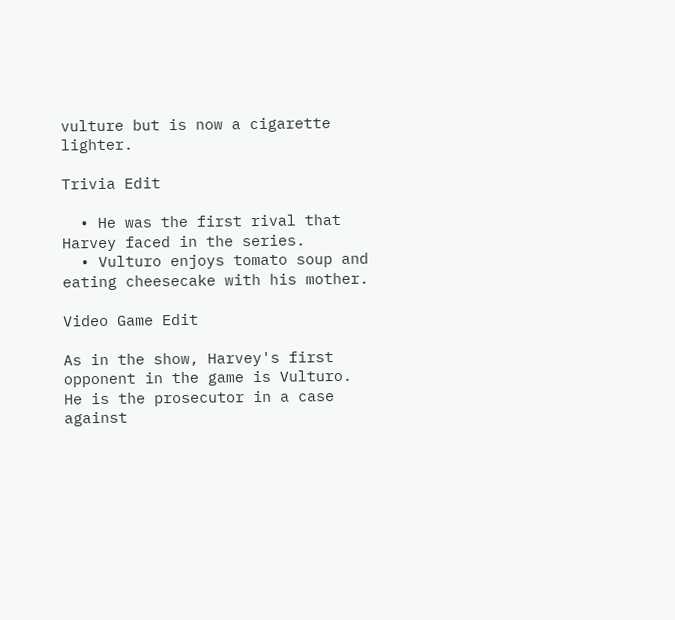vulture but is now a cigarette lighter.

Trivia Edit

  • He was the first rival that Harvey faced in the series.
  • Vulturo enjoys tomato soup and eating cheesecake with his mother.

Video Game Edit

As in the show, Harvey's first opponent in the game is Vulturo. He is the prosecutor in a case against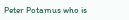Peter Potamus who is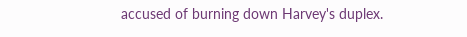accused of burning down Harvey's duplex.